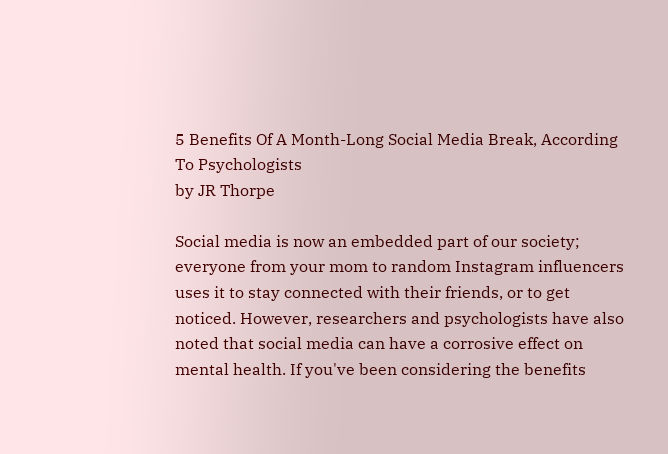5 Benefits Of A Month-Long Social Media Break, According To Psychologists
by JR Thorpe

Social media is now an embedded part of our society; everyone from your mom to random Instagram influencers uses it to stay connected with their friends, or to get noticed. However, researchers and psychologists have also noted that social media can have a corrosive effect on mental health. If you've been considering the benefits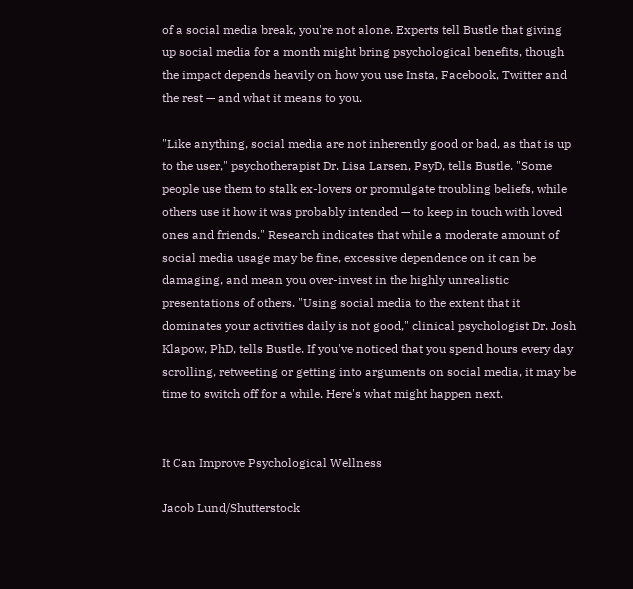of a social media break, you're not alone. Experts tell Bustle that giving up social media for a month might bring psychological benefits, though the impact depends heavily on how you use Insta, Facebook, Twitter and the rest — and what it means to you.

"Like anything, social media are not inherently good or bad, as that is up to the user," psychotherapist Dr. Lisa Larsen, PsyD, tells Bustle. "Some people use them to stalk ex-lovers or promulgate troubling beliefs, while others use it how it was probably intended — to keep in touch with loved ones and friends." Research indicates that while a moderate amount of social media usage may be fine, excessive dependence on it can be damaging, and mean you over-invest in the highly unrealistic presentations of others. "Using social media to the extent that it dominates your activities daily is not good," clinical psychologist Dr. Josh Klapow, PhD, tells Bustle. If you've noticed that you spend hours every day scrolling, retweeting or getting into arguments on social media, it may be time to switch off for a while. Here's what might happen next.


It Can Improve Psychological Wellness

Jacob Lund/Shutterstock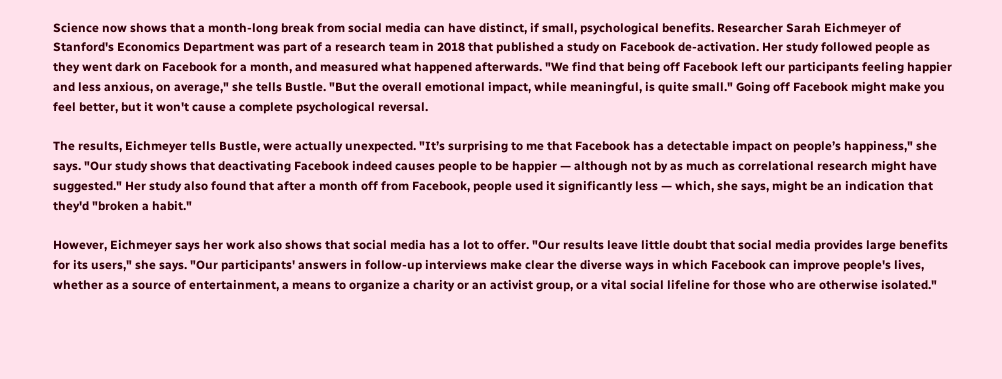Science now shows that a month-long break from social media can have distinct, if small, psychological benefits. Researcher Sarah Eichmeyer of Stanford's Economics Department was part of a research team in 2018 that published a study on Facebook de-activation. Her study followed people as they went dark on Facebook for a month, and measured what happened afterwards. "We find that being off Facebook left our participants feeling happier and less anxious, on average," she tells Bustle. "But the overall emotional impact, while meaningful, is quite small." Going off Facebook might make you feel better, but it won't cause a complete psychological reversal.

The results, Eichmeyer tells Bustle, were actually unexpected. "It’s surprising to me that Facebook has a detectable impact on people’s happiness," she says. "Our study shows that deactivating Facebook indeed causes people to be happier — although not by as much as correlational research might have suggested." Her study also found that after a month off from Facebook, people used it significantly less — which, she says, might be an indication that they'd "broken a habit."

However, Eichmeyer says her work also shows that social media has a lot to offer. "Our results leave little doubt that social media provides large benefits for its users," she says. "Our participants' answers in follow-up interviews make clear the diverse ways in which Facebook can improve people's lives, whether as a source of entertainment, a means to organize a charity or an activist group, or a vital social lifeline for those who are otherwise isolated."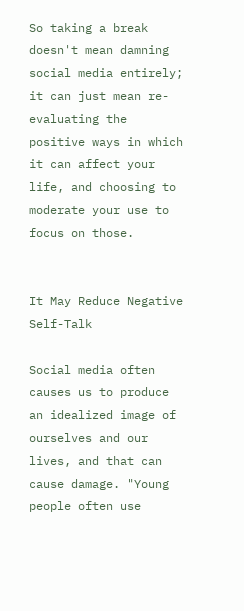So taking a break doesn't mean damning social media entirely; it can just mean re-evaluating the positive ways in which it can affect your life, and choosing to moderate your use to focus on those.


It May Reduce Negative Self-Talk

Social media often causes us to produce an idealized image of ourselves and our lives, and that can cause damage. "Young people often use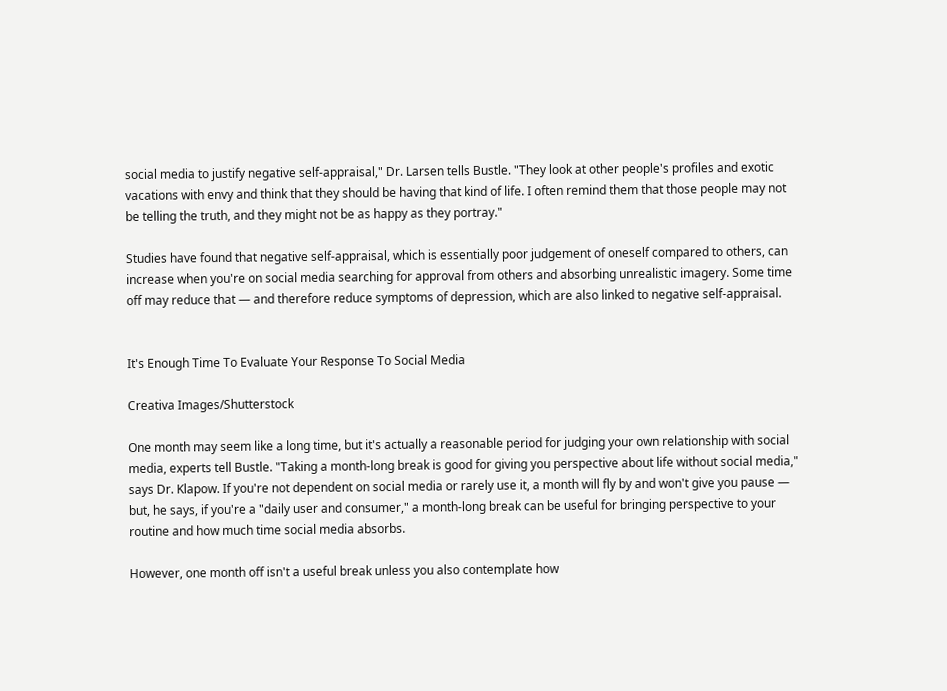social media to justify negative self-appraisal," Dr. Larsen tells Bustle. "They look at other people's profiles and exotic vacations with envy and think that they should be having that kind of life. I often remind them that those people may not be telling the truth, and they might not be as happy as they portray."

Studies have found that negative self-appraisal, which is essentially poor judgement of oneself compared to others, can increase when you're on social media searching for approval from others and absorbing unrealistic imagery. Some time off may reduce that — and therefore reduce symptoms of depression, which are also linked to negative self-appraisal.


It's Enough Time To Evaluate Your Response To Social Media

Creativa Images/Shutterstock

One month may seem like a long time, but it's actually a reasonable period for judging your own relationship with social media, experts tell Bustle. "Taking a month-long break is good for giving you perspective about life without social media," says Dr. Klapow. If you're not dependent on social media or rarely use it, a month will fly by and won't give you pause — but, he says, if you're a "daily user and consumer," a month-long break can be useful for bringing perspective to your routine and how much time social media absorbs.

However, one month off isn't a useful break unless you also contemplate how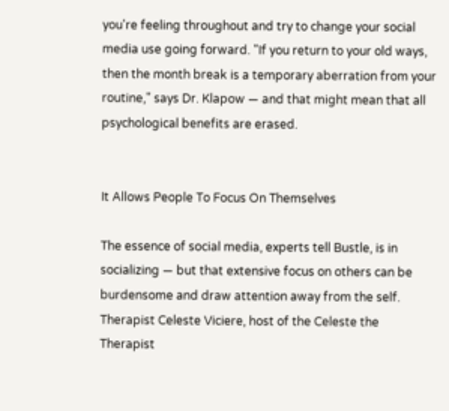you're feeling throughout and try to change your social media use going forward. "If you return to your old ways, then the month break is a temporary aberration from your routine," says Dr. Klapow — and that might mean that all psychological benefits are erased.


It Allows People To Focus On Themselves

The essence of social media, experts tell Bustle, is in socializing — but that extensive focus on others can be burdensome and draw attention away from the self. Therapist Celeste Viciere, host of the Celeste the Therapist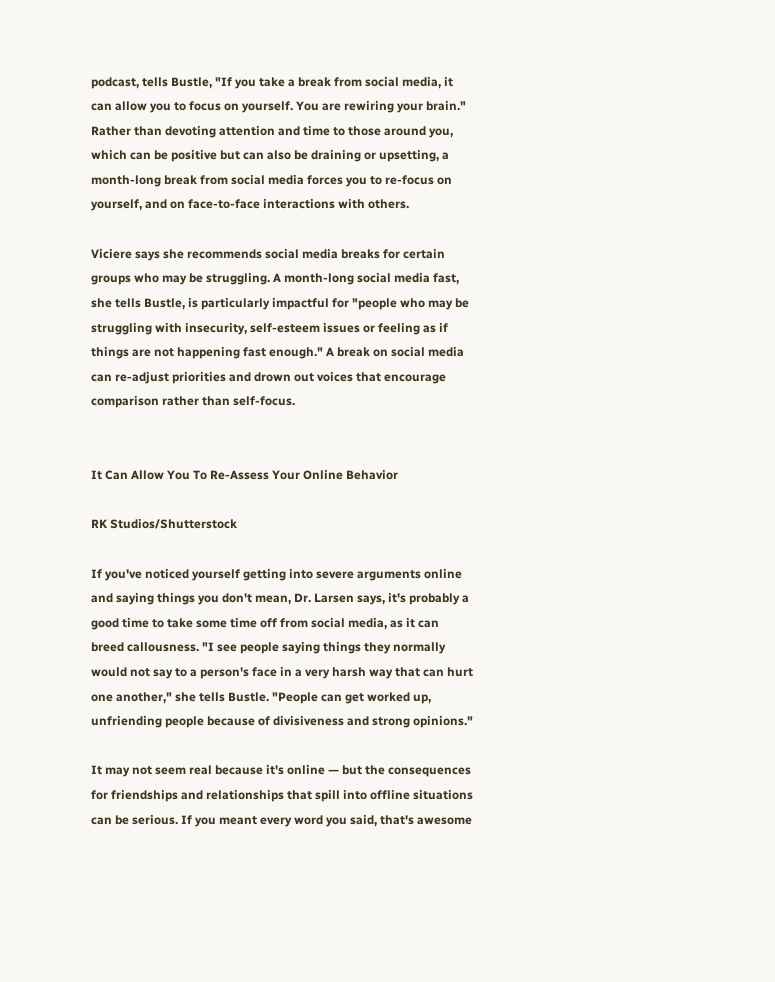podcast, tells Bustle, "If you take a break from social media, it can allow you to focus on yourself. You are rewiring your brain." Rather than devoting attention and time to those around you, which can be positive but can also be draining or upsetting, a month-long break from social media forces you to re-focus on yourself, and on face-to-face interactions with others.

Viciere says she recommends social media breaks for certain groups who may be struggling. A month-long social media fast, she tells Bustle, is particularly impactful for "people who may be struggling with insecurity, self-esteem issues or feeling as if things are not happening fast enough." A break on social media can re-adjust priorities and drown out voices that encourage comparison rather than self-focus.


It Can Allow You To Re-Assess Your Online Behavior

RK Studios/Shutterstock

If you've noticed yourself getting into severe arguments online and saying things you don't mean, Dr. Larsen says, it's probably a good time to take some time off from social media, as it can breed callousness. "I see people saying things they normally would not say to a person's face in a very harsh way that can hurt one another," she tells Bustle. "People can get worked up, unfriending people because of divisiveness and strong opinions."

It may not seem real because it's online — but the consequences for friendships and relationships that spill into offline situations can be serious. If you meant every word you said, that's awesome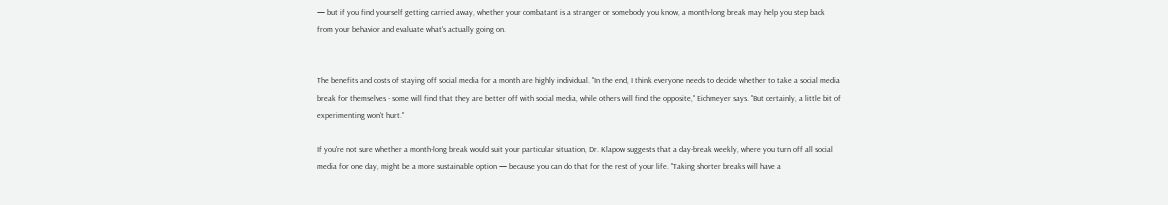— but if you find yourself getting carried away, whether your combatant is a stranger or somebody you know, a month-long break may help you step back from your behavior and evaluate what's actually going on.


The benefits and costs of staying off social media for a month are highly individual. "In the end, I think everyone needs to decide whether to take a social media break for themselves - some will find that they are better off with social media, while others will find the opposite," Eichmeyer says. "But certainly, a little bit of experimenting won’t hurt."

If you're not sure whether a month-long break would suit your particular situation, Dr. Klapow suggests that a day-break weekly, where you turn off all social media for one day, might be a more sustainable option — because you can do that for the rest of your life. "Taking shorter breaks will have a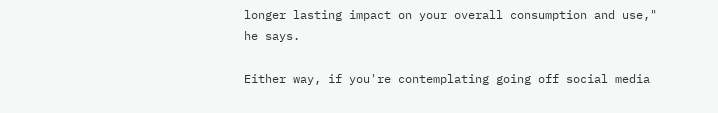longer lasting impact on your overall consumption and use," he says.

Either way, if you're contemplating going off social media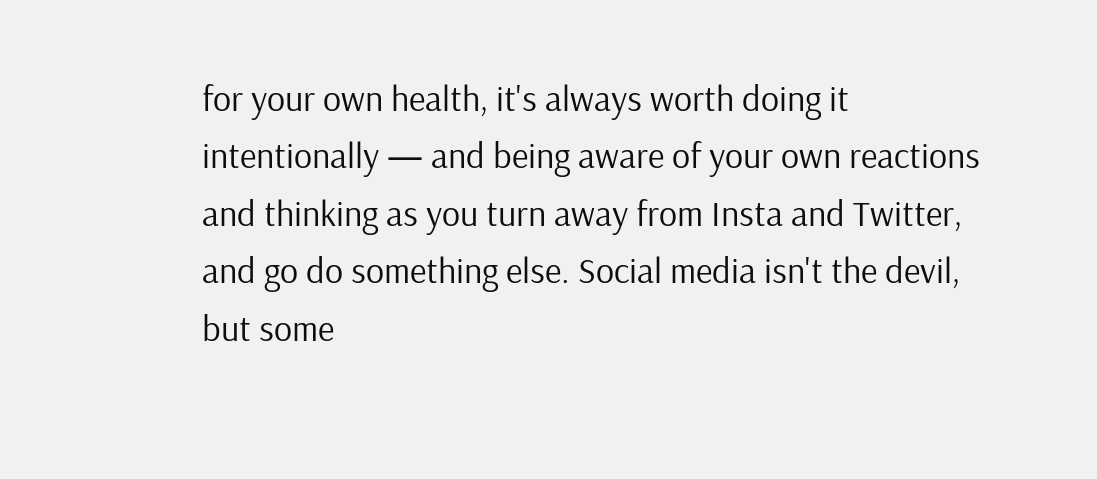for your own health, it's always worth doing it intentionally — and being aware of your own reactions and thinking as you turn away from Insta and Twitter, and go do something else. Social media isn't the devil, but some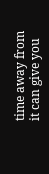time away from it can give you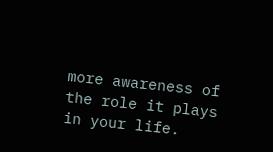more awareness of the role it plays in your life.